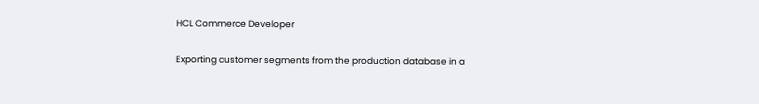HCL Commerce Developer

Exporting customer segments from the production database in a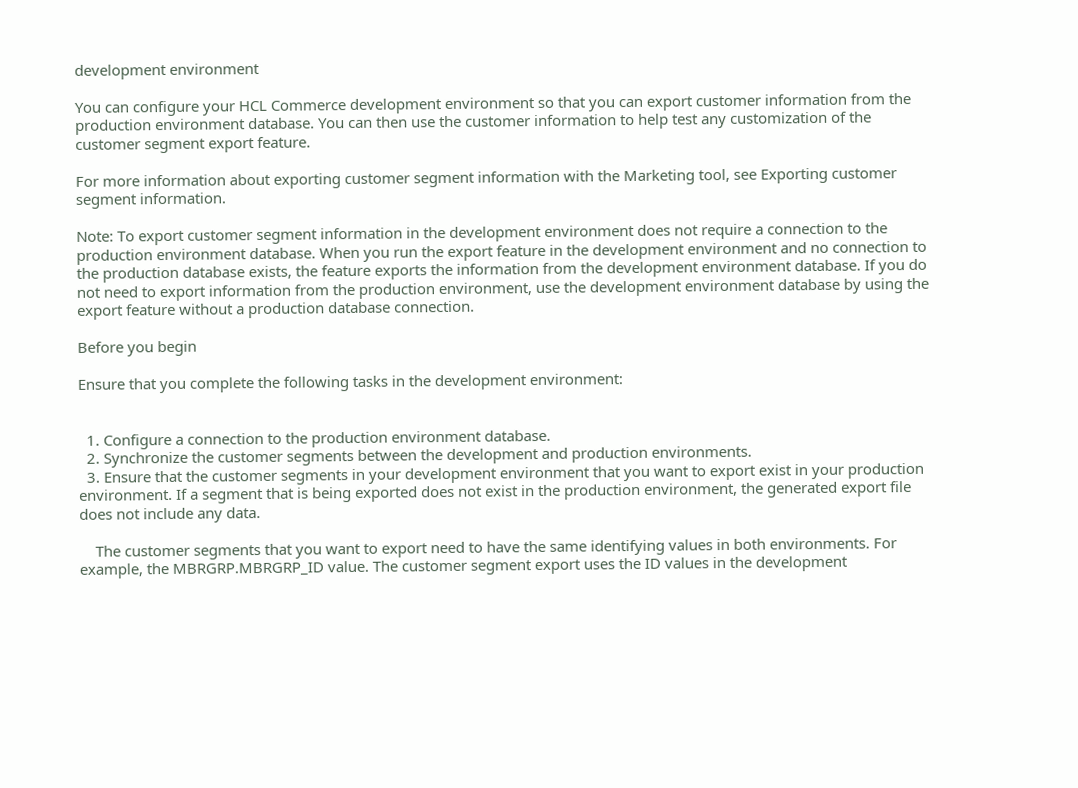development environment

You can configure your HCL Commerce development environment so that you can export customer information from the production environment database. You can then use the customer information to help test any customization of the customer segment export feature.

For more information about exporting customer segment information with the Marketing tool, see Exporting customer segment information.

Note: To export customer segment information in the development environment does not require a connection to the production environment database. When you run the export feature in the development environment and no connection to the production database exists, the feature exports the information from the development environment database. If you do not need to export information from the production environment, use the development environment database by using the export feature without a production database connection.

Before you begin

Ensure that you complete the following tasks in the development environment:


  1. Configure a connection to the production environment database.
  2. Synchronize the customer segments between the development and production environments.
  3. Ensure that the customer segments in your development environment that you want to export exist in your production environment. If a segment that is being exported does not exist in the production environment, the generated export file does not include any data.

    The customer segments that you want to export need to have the same identifying values in both environments. For example, the MBRGRP.MBRGRP_ID value. The customer segment export uses the ID values in the development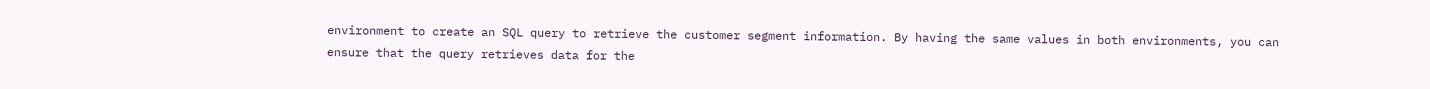environment to create an SQL query to retrieve the customer segment information. By having the same values in both environments, you can ensure that the query retrieves data for the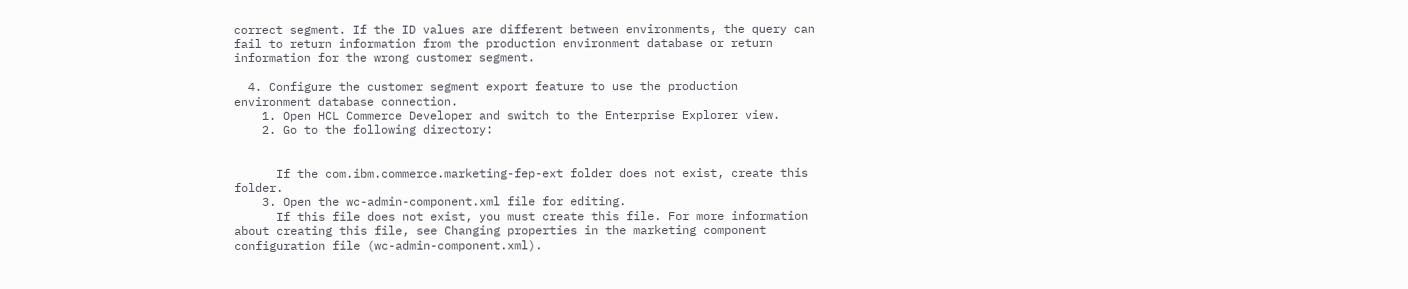correct segment. If the ID values are different between environments, the query can fail to return information from the production environment database or return information for the wrong customer segment.

  4. Configure the customer segment export feature to use the production environment database connection.
    1. Open HCL Commerce Developer and switch to the Enterprise Explorer view.
    2. Go to the following directory:


      If the com.ibm.commerce.marketing-fep-ext folder does not exist, create this folder.
    3. Open the wc-admin-component.xml file for editing.
      If this file does not exist, you must create this file. For more information about creating this file, see Changing properties in the marketing component configuration file (wc-admin-component.xml).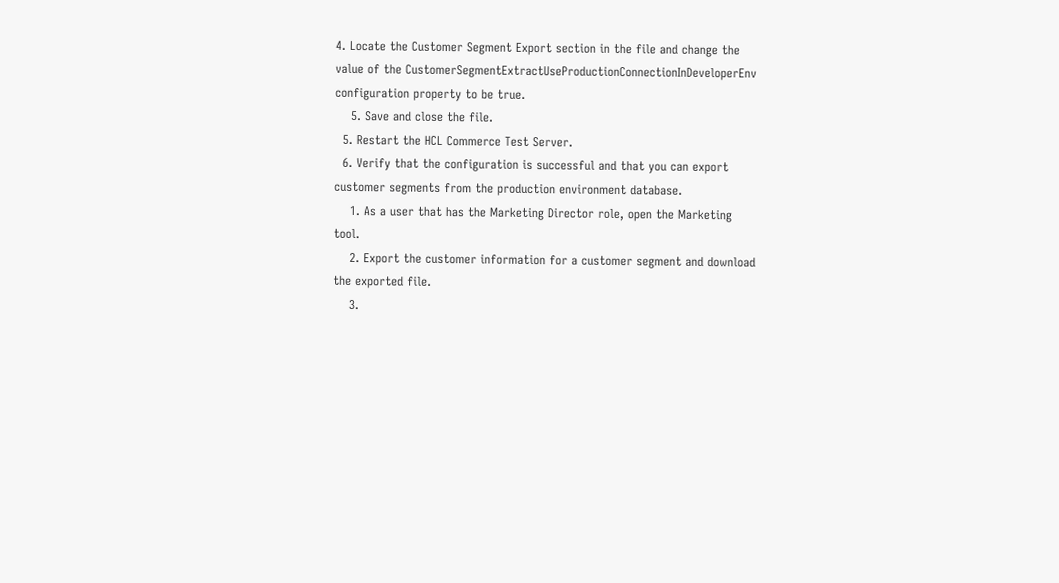4. Locate the Customer Segment Export section in the file and change the value of the CustomerSegmentExtractUseProductionConnectionInDeveloperEnv configuration property to be true.
    5. Save and close the file.
  5. Restart the HCL Commerce Test Server.
  6. Verify that the configuration is successful and that you can export customer segments from the production environment database.
    1. As a user that has the Marketing Director role, open the Marketing tool.
    2. Export the customer information for a customer segment and download the exported file.
    3.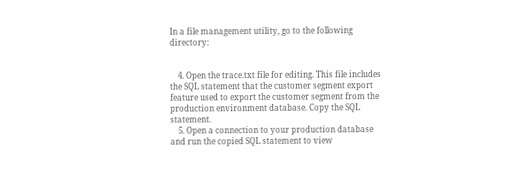In a file management utility, go to the following directory:


    4. Open the trace.txt file for editing. This file includes the SQL statement that the customer segment export feature used to export the customer segment from the production environment database. Copy the SQL statement.
    5. Open a connection to your production database and run the copied SQL statement to view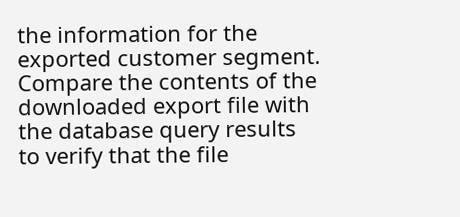the information for the exported customer segment. Compare the contents of the downloaded export file with the database query results to verify that the file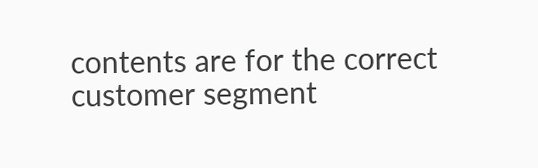contents are for the correct customer segment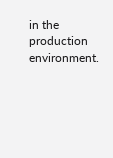in the production environment.